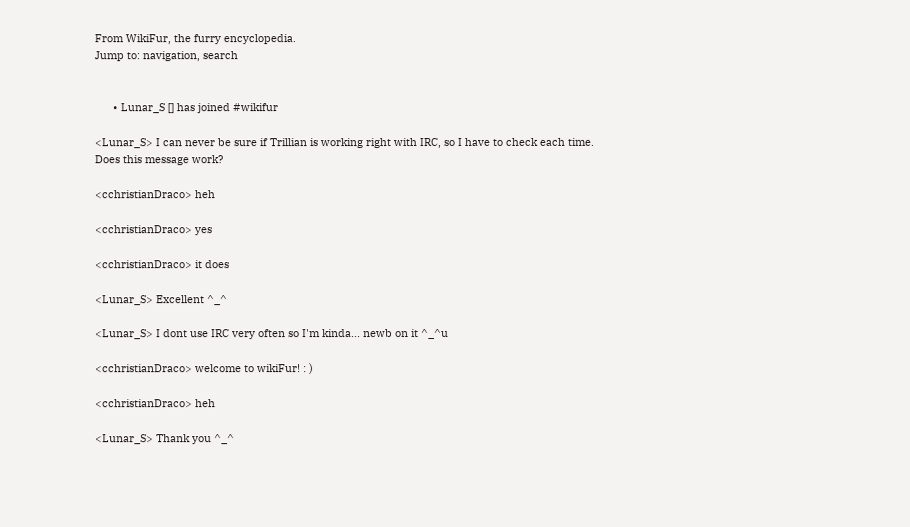From WikiFur, the furry encyclopedia.
Jump to: navigation, search


      • Lunar_S [] has joined #wikifur

<Lunar_S> I can never be sure if Trillian is working right with IRC, so I have to check each time. Does this message work?

<cchristianDraco> heh

<cchristianDraco> yes

<cchristianDraco> it does

<Lunar_S> Excellent ^_^

<Lunar_S> I dont use IRC very often so I'm kinda... newb on it ^_^u

<cchristianDraco> welcome to wikiFur! : )

<cchristianDraco> heh

<Lunar_S> Thank you ^_^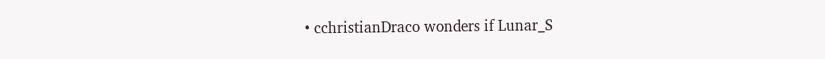• cchristianDraco wonders if Lunar_S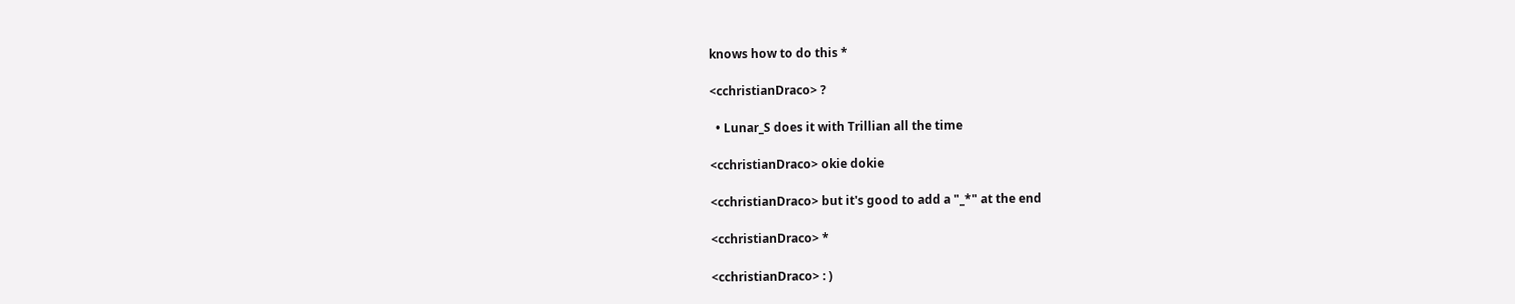knows how to do this *

<cchristianDraco> ?

  • Lunar_S does it with Trillian all the time

<cchristianDraco> okie dokie

<cchristianDraco> but it's good to add a "_*" at the end

<cchristianDraco> *

<cchristianDraco> : )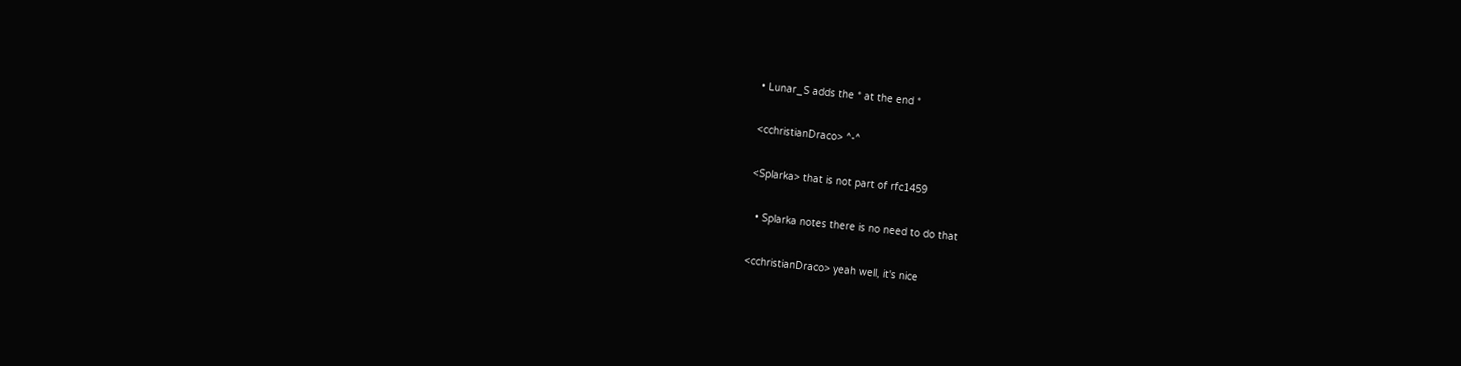• Lunar_S adds the * at the end *

<cchristianDraco> ^-^

<Splarka> that is not part of rfc1459

  • Splarka notes there is no need to do that

<cchristianDraco> yeah well, it's nice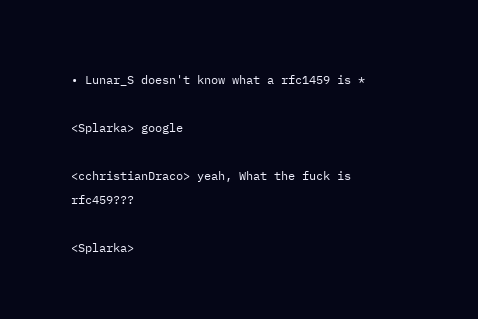• Lunar_S doesn't know what a rfc1459 is *

<Splarka> google

<cchristianDraco> yeah, What the fuck is rfc459???

<Splarka>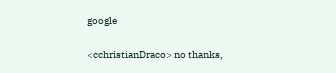google

<cchristianDraco> no thanks,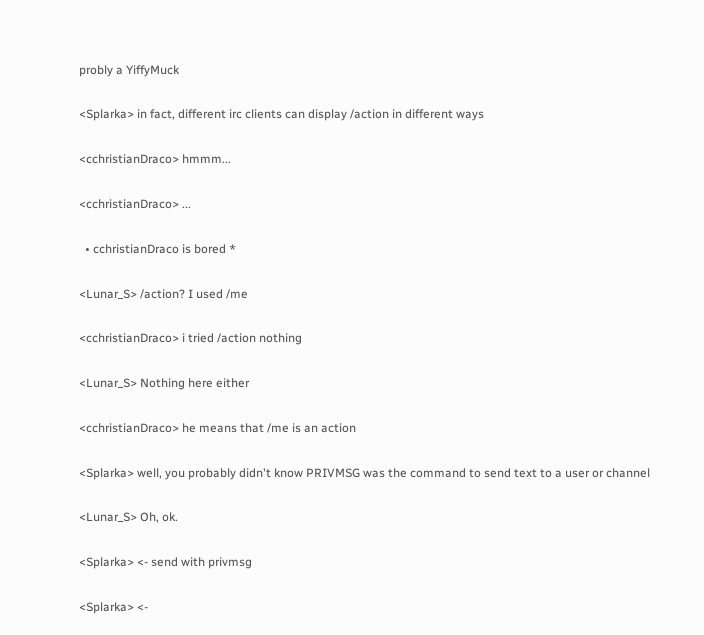probly a YiffyMuck

<Splarka> in fact, different irc clients can display /action in different ways

<cchristianDraco> hmmm...

<cchristianDraco> ...

  • cchristianDraco is bored *

<Lunar_S> /action? I used /me

<cchristianDraco> i tried /action nothing

<Lunar_S> Nothing here either

<cchristianDraco> he means that /me is an action

<Splarka> well, you probably didn't know PRIVMSG was the command to send text to a user or channel

<Lunar_S> Oh, ok.

<Splarka> <- send with privmsg

<Splarka> <-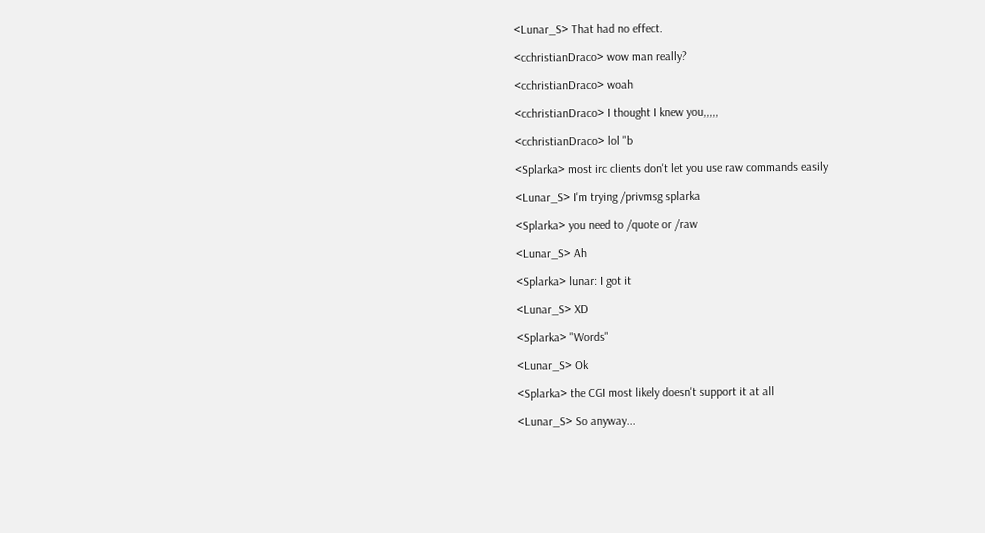<Lunar_S> That had no effect.

<cchristianDraco> wow man really?

<cchristianDraco> woah

<cchristianDraco> I thought I knew you,,,,,

<cchristianDraco> lol "b

<Splarka> most irc clients don't let you use raw commands easily

<Lunar_S> I'm trying /privmsg splarka

<Splarka> you need to /quote or /raw

<Lunar_S> Ah

<Splarka> lunar: I got it

<Lunar_S> XD

<Splarka> "Words"

<Lunar_S> Ok

<Splarka> the CGI most likely doesn't support it at all

<Lunar_S> So anyway...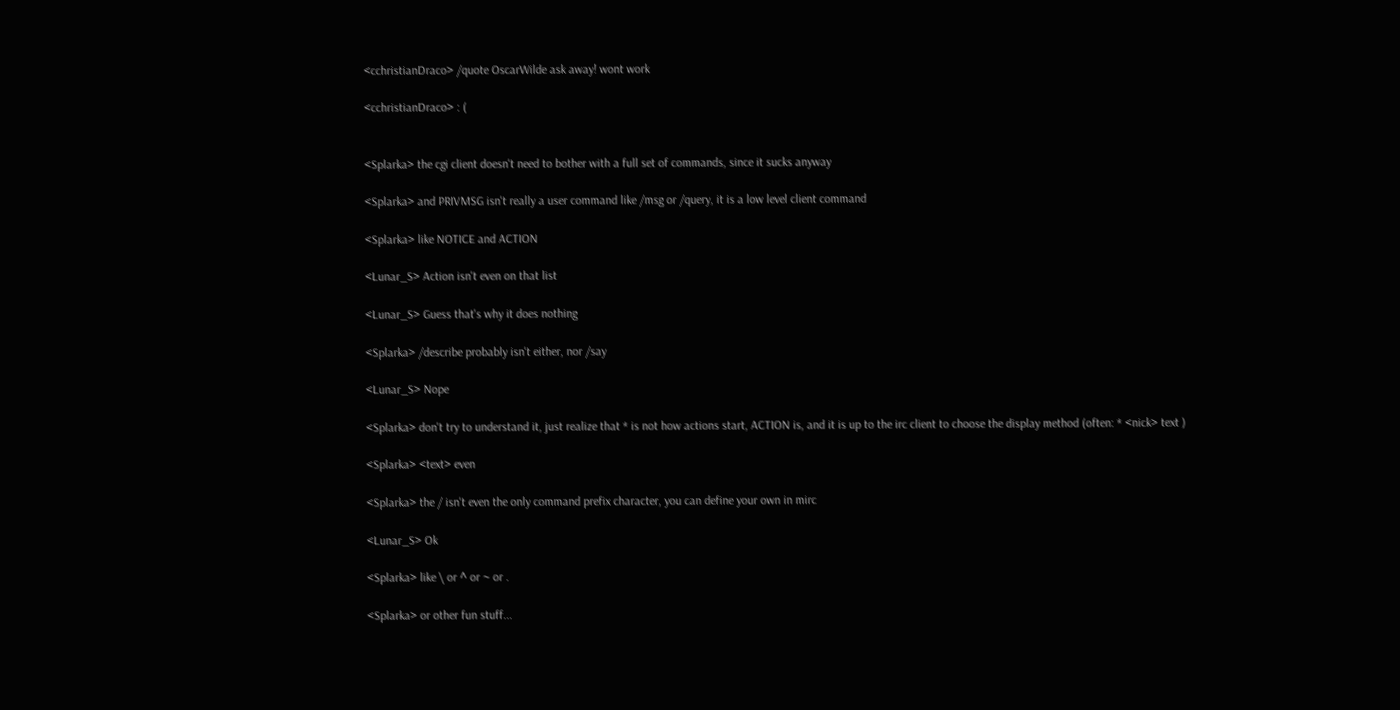<cchristianDraco> /quote OscarWilde ask away! wont work

<cchristianDraco> : (


<Splarka> the cgi client doesn't need to bother with a full set of commands, since it sucks anyway

<Splarka> and PRIVMSG isn't really a user command like /msg or /query, it is a low level client command

<Splarka> like NOTICE and ACTION

<Lunar_S> Action isn't even on that list

<Lunar_S> Guess that's why it does nothing

<Splarka> /describe probably isn't either, nor /say

<Lunar_S> Nope

<Splarka> don't try to understand it, just realize that * is not how actions start, ACTION is, and it is up to the irc client to choose the display method (often: * <nick> text )

<Splarka> <text> even

<Splarka> the / isn't even the only command prefix character, you can define your own in mirc

<Lunar_S> Ok

<Splarka> like \ or ^ or ~ or .

<Splarka> or other fun stuff...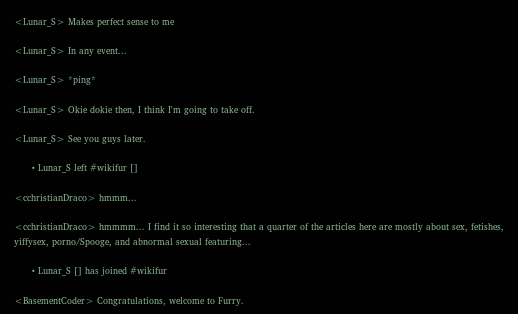<Lunar_S> Makes perfect sense to me

<Lunar_S> In any event...

<Lunar_S> *ping*

<Lunar_S> Okie dokie then, I think I'm going to take off.

<Lunar_S> See you guys later.

      • Lunar_S left #wikifur []

<cchristianDraco> hmmm...

<cchristianDraco> hmmmm... I find it so interesting that a quarter of the articles here are mostly about sex, fetishes, yiffysex, porno/Spooge, and abnormal sexual featuring...

      • Lunar_S [] has joined #wikifur

<BasementCoder> Congratulations, welcome to Furry.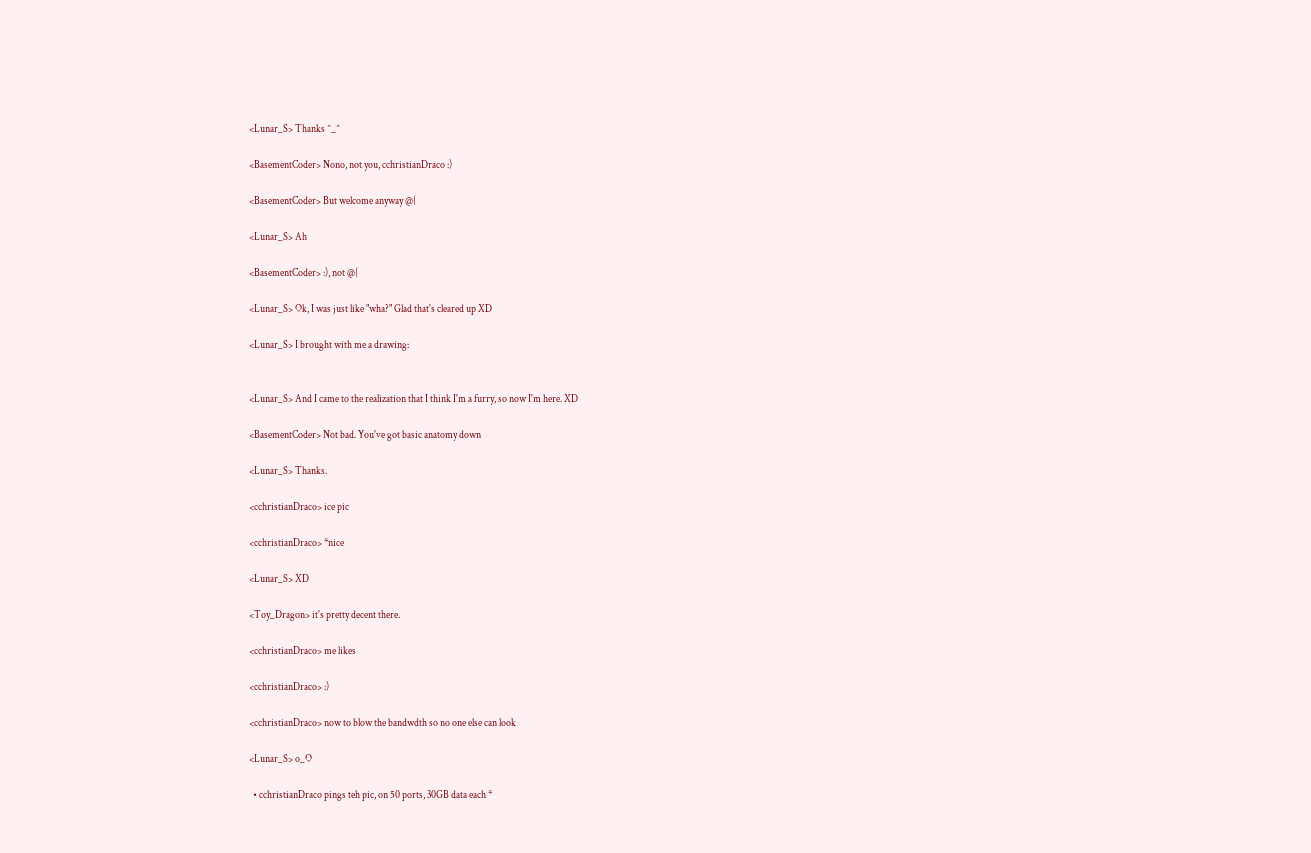<Lunar_S> Thanks ^_^

<BasementCoder> Nono, not you, cchristianDraco :)

<BasementCoder> But welcome anyway @{

<Lunar_S> Ah

<BasementCoder> :), not @{

<Lunar_S> Ok, I was just like "wha?" Glad that's cleared up XD

<Lunar_S> I brought with me a drawing:


<Lunar_S> And I came to the realization that I think I'm a furry, so now I'm here. XD

<BasementCoder> Not bad. You've got basic anatomy down

<Lunar_S> Thanks.

<cchristianDraco> ice pic

<cchristianDraco> *nice

<Lunar_S> XD

<Toy_Dragon> it's pretty decent there.

<cchristianDraco> me likes

<cchristianDraco> :)

<cchristianDraco> now to blow the bandwdth so no one else can look

<Lunar_S> o_O

  • cchristianDraco pings teh pic, on 50 ports, 30GB data each *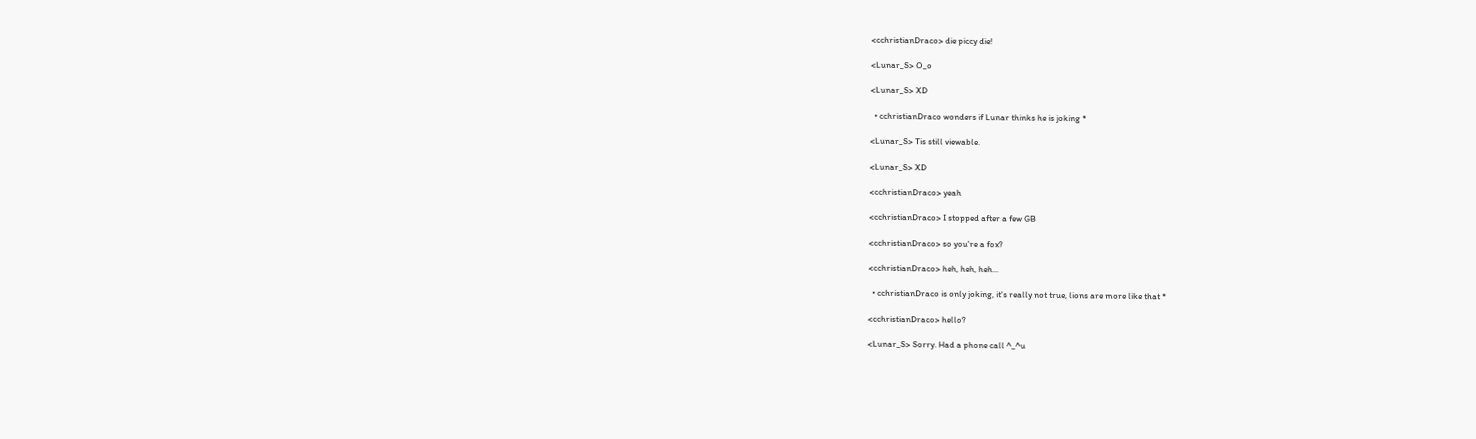<cchristianDraco> die piccy die!

<Lunar_S> O_o

<Lunar_S> XD

  • cchristianDraco wonders if Lunar thinks he is joking *

<Lunar_S> Tis still viewable.

<Lunar_S> XD

<cchristianDraco> yeah

<cchristianDraco> I stopped after a few GB

<cchristianDraco> so you're a fox?

<cchristianDraco> heh, heh, heh...

  • cchristianDraco is only joking, it's really not true, lions are more like that *

<cchristianDraco> hello?

<Lunar_S> Sorry. Had a phone call ^_^u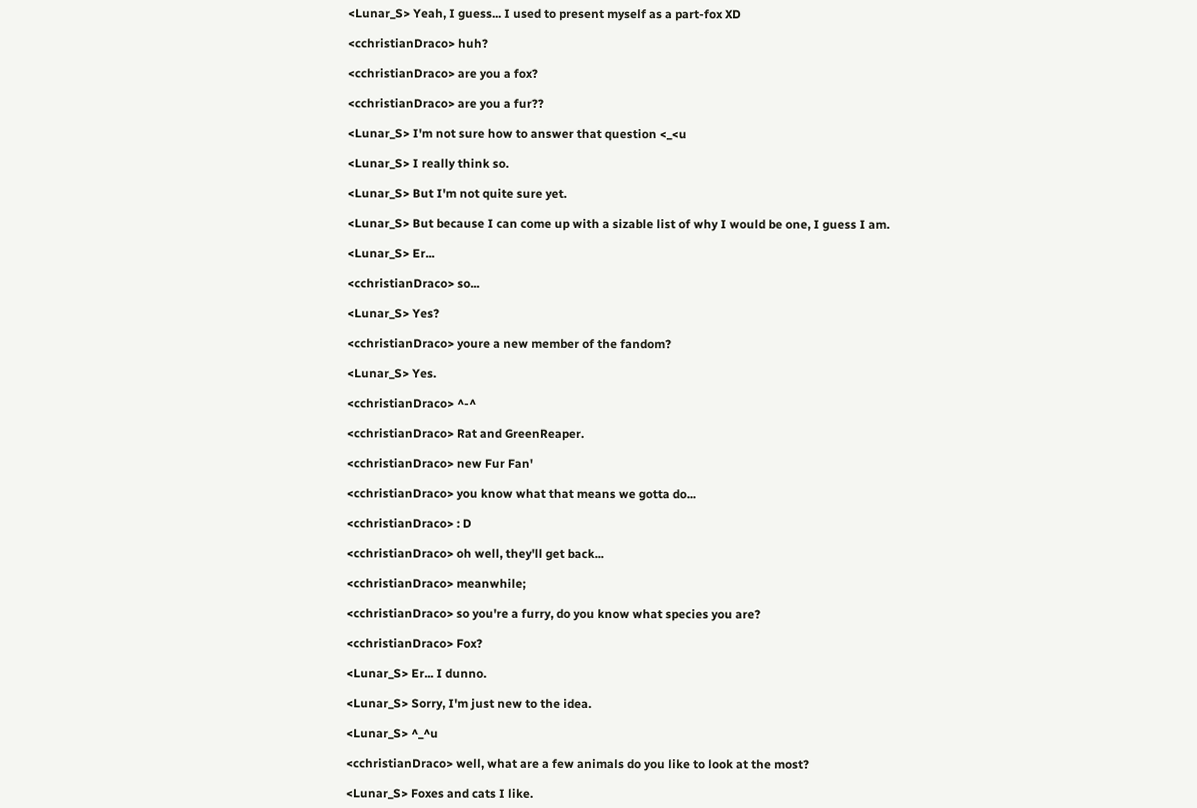<Lunar_S> Yeah, I guess... I used to present myself as a part-fox XD

<cchristianDraco> huh?

<cchristianDraco> are you a fox?

<cchristianDraco> are you a fur??

<Lunar_S> I'm not sure how to answer that question <_<u

<Lunar_S> I really think so.

<Lunar_S> But I'm not quite sure yet.

<Lunar_S> But because I can come up with a sizable list of why I would be one, I guess I am.

<Lunar_S> Er...

<cchristianDraco> so...

<Lunar_S> Yes?

<cchristianDraco> youre a new member of the fandom?

<Lunar_S> Yes.

<cchristianDraco> ^-^

<cchristianDraco> Rat and GreenReaper.

<cchristianDraco> new Fur Fan'

<cchristianDraco> you know what that means we gotta do...

<cchristianDraco> : D

<cchristianDraco> oh well, they'll get back...

<cchristianDraco> meanwhile;

<cchristianDraco> so you're a furry, do you know what species you are?

<cchristianDraco> Fox?

<Lunar_S> Er... I dunno.

<Lunar_S> Sorry, I'm just new to the idea.

<Lunar_S> ^_^u

<cchristianDraco> well, what are a few animals do you like to look at the most?

<Lunar_S> Foxes and cats I like.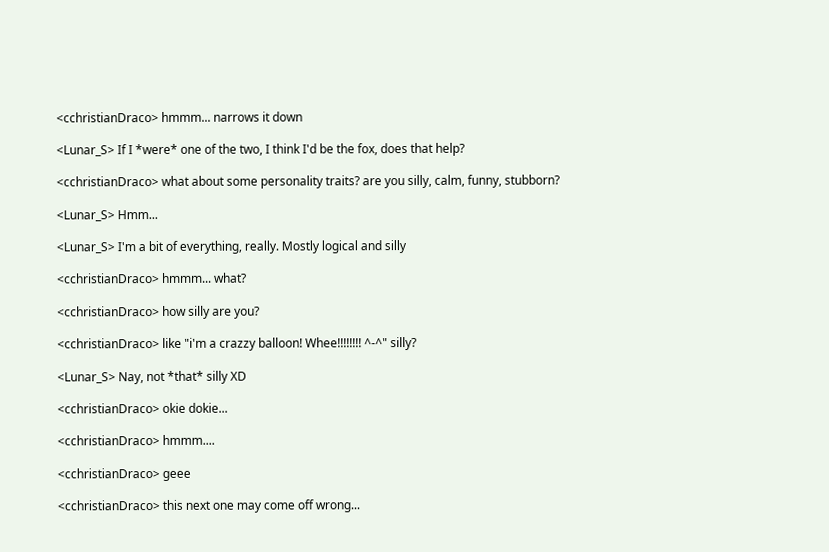<cchristianDraco> hmmm... narrows it down

<Lunar_S> If I *were* one of the two, I think I'd be the fox, does that help?

<cchristianDraco> what about some personality traits? are you silly, calm, funny, stubborn?

<Lunar_S> Hmm...

<Lunar_S> I'm a bit of everything, really. Mostly logical and silly

<cchristianDraco> hmmm... what?

<cchristianDraco> how silly are you?

<cchristianDraco> like "i'm a crazzy balloon! Whee!!!!!!!! ^-^" silly?

<Lunar_S> Nay, not *that* silly XD

<cchristianDraco> okie dokie...

<cchristianDraco> hmmm....

<cchristianDraco> geee

<cchristianDraco> this next one may come off wrong...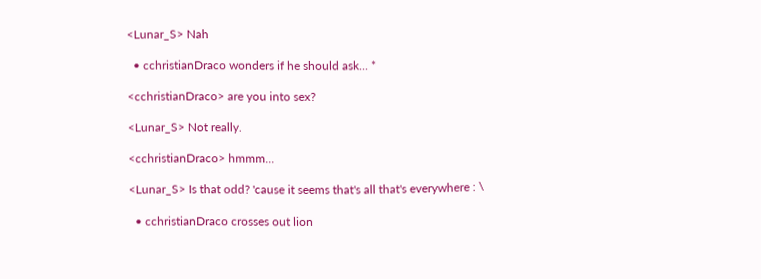<Lunar_S> Nah

  • cchristianDraco wonders if he should ask... *

<cchristianDraco> are you into sex?

<Lunar_S> Not really.

<cchristianDraco> hmmm...

<Lunar_S> Is that odd? 'cause it seems that's all that's everywhere : \

  • cchristianDraco crosses out lion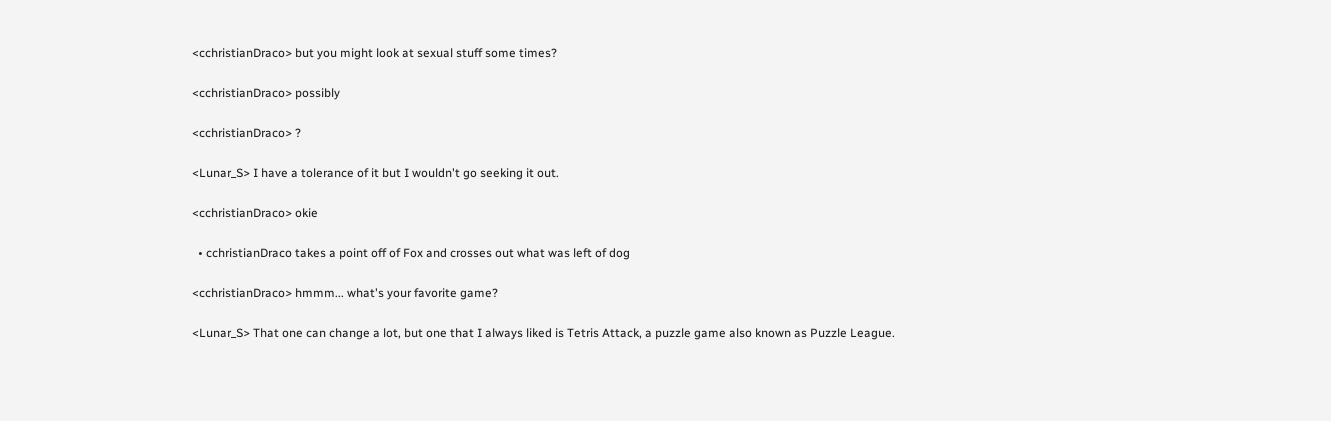<cchristianDraco> but you might look at sexual stuff some times?

<cchristianDraco> possibly

<cchristianDraco> ?

<Lunar_S> I have a tolerance of it but I wouldn't go seeking it out.

<cchristianDraco> okie

  • cchristianDraco takes a point off of Fox and crosses out what was left of dog

<cchristianDraco> hmmm... what's your favorite game?

<Lunar_S> That one can change a lot, but one that I always liked is Tetris Attack, a puzzle game also known as Puzzle League.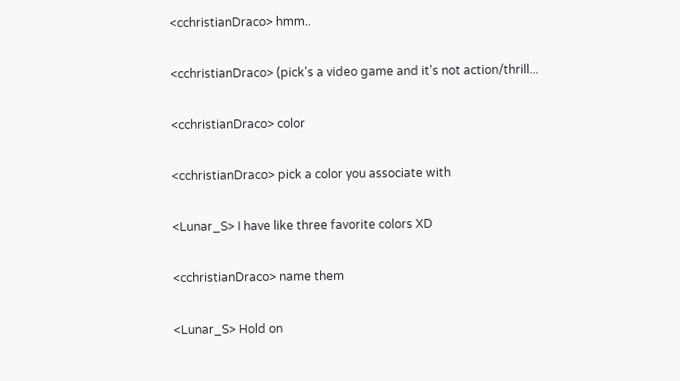<cchristianDraco> hmm..

<cchristianDraco> (pick's a video game and it's not action/thrill...

<cchristianDraco> color

<cchristianDraco> pick a color you associate with

<Lunar_S> I have like three favorite colors XD

<cchristianDraco> name them

<Lunar_S> Hold on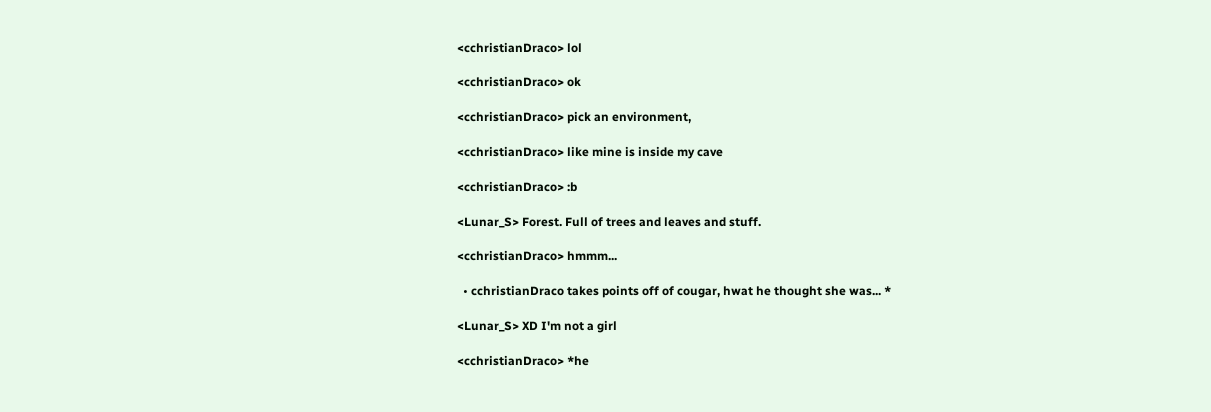<cchristianDraco> lol

<cchristianDraco> ok

<cchristianDraco> pick an environment,

<cchristianDraco> like mine is inside my cave

<cchristianDraco> :b

<Lunar_S> Forest. Full of trees and leaves and stuff.

<cchristianDraco> hmmm...

  • cchristianDraco takes points off of cougar, hwat he thought she was... *

<Lunar_S> XD I'm not a girl

<cchristianDraco> *he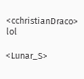<cchristianDraco> lol

<Lunar_S>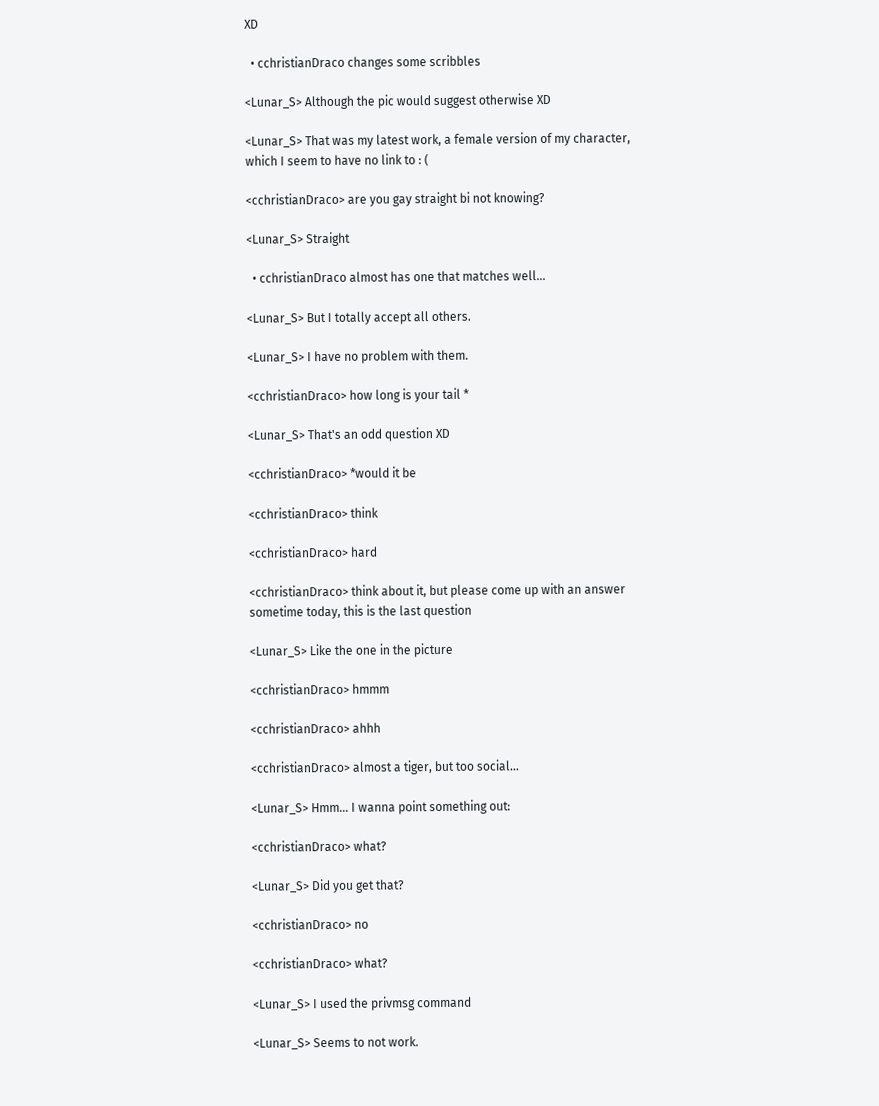XD

  • cchristianDraco changes some scribbles

<Lunar_S> Although the pic would suggest otherwise XD

<Lunar_S> That was my latest work, a female version of my character, which I seem to have no link to : (

<cchristianDraco> are you gay straight bi not knowing?

<Lunar_S> Straight

  • cchristianDraco almost has one that matches well...

<Lunar_S> But I totally accept all others.

<Lunar_S> I have no problem with them.

<cchristianDraco> how long is your tail *

<Lunar_S> That's an odd question XD

<cchristianDraco> *would it be

<cchristianDraco> think

<cchristianDraco> hard

<cchristianDraco> think about it, but please come up with an answer sometime today, this is the last question

<Lunar_S> Like the one in the picture

<cchristianDraco> hmmm

<cchristianDraco> ahhh

<cchristianDraco> almost a tiger, but too social...

<Lunar_S> Hmm... I wanna point something out:

<cchristianDraco> what?

<Lunar_S> Did you get that?

<cchristianDraco> no

<cchristianDraco> what?

<Lunar_S> I used the privmsg command

<Lunar_S> Seems to not work.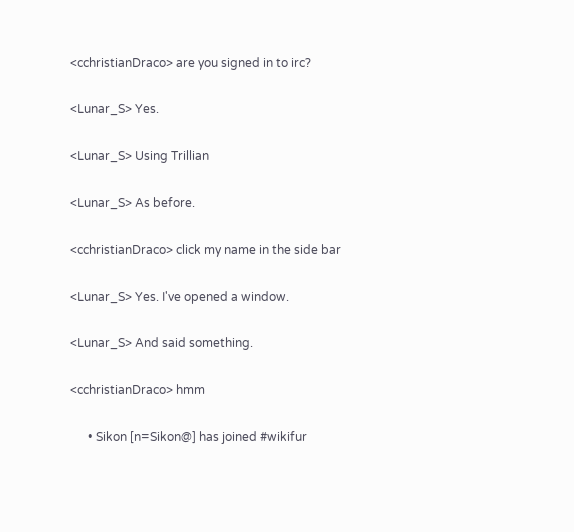<cchristianDraco> are you signed in to irc?

<Lunar_S> Yes.

<Lunar_S> Using Trillian

<Lunar_S> As before.

<cchristianDraco> click my name in the side bar

<Lunar_S> Yes. I've opened a window.

<Lunar_S> And said something.

<cchristianDraco> hmm

      • Sikon [n=Sikon@] has joined #wikifur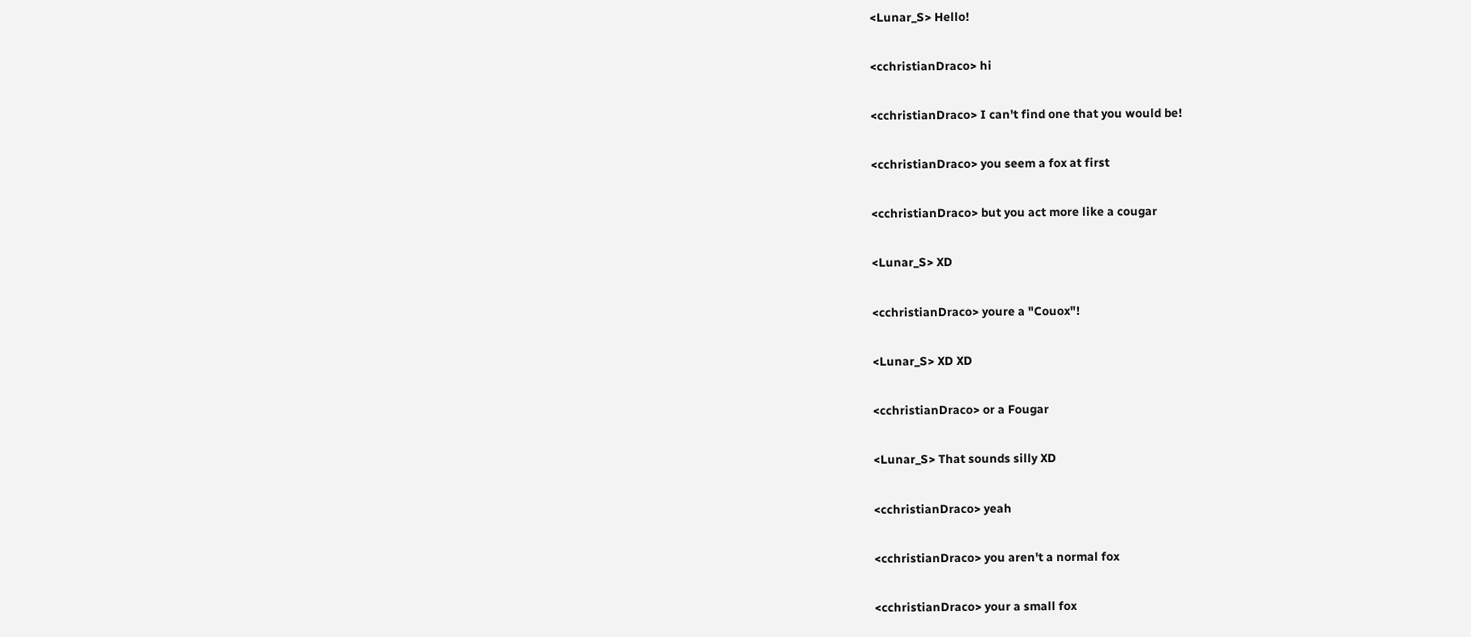<Lunar_S> Hello!

<cchristianDraco> hi

<cchristianDraco> I can't find one that you would be!

<cchristianDraco> you seem a fox at first

<cchristianDraco> but you act more like a cougar

<Lunar_S> XD

<cchristianDraco> youre a "Couox"!

<Lunar_S> XD XD

<cchristianDraco> or a Fougar

<Lunar_S> That sounds silly XD

<cchristianDraco> yeah

<cchristianDraco> you aren't a normal fox

<cchristianDraco> your a small fox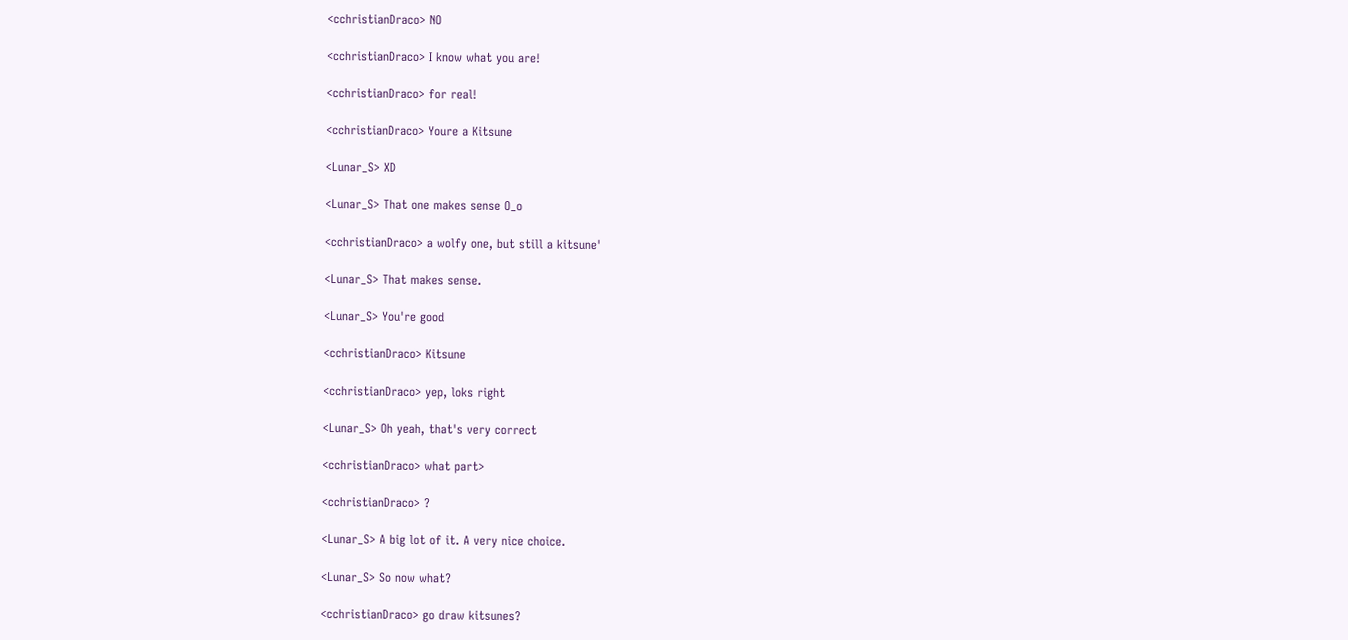<cchristianDraco> NO

<cchristianDraco> I know what you are!

<cchristianDraco> for real!

<cchristianDraco> Youre a Kitsune

<Lunar_S> XD

<Lunar_S> That one makes sense O_o

<cchristianDraco> a wolfy one, but still a kitsune'

<Lunar_S> That makes sense.

<Lunar_S> You're good

<cchristianDraco> Kitsune

<cchristianDraco> yep, loks right

<Lunar_S> Oh yeah, that's very correct

<cchristianDraco> what part>

<cchristianDraco> ?

<Lunar_S> A big lot of it. A very nice choice.

<Lunar_S> So now what?

<cchristianDraco> go draw kitsunes?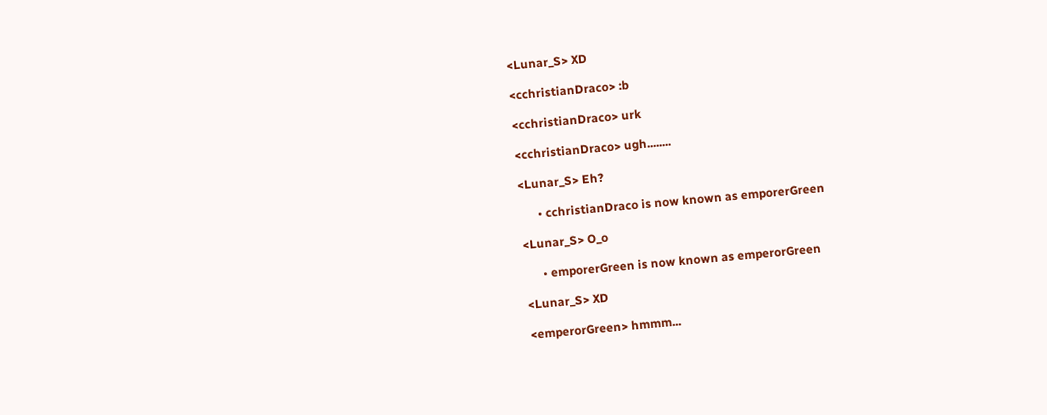<Lunar_S> XD

<cchristianDraco> :b

<cchristianDraco> urk

<cchristianDraco> ugh........

<Lunar_S> Eh?

      • cchristianDraco is now known as emporerGreen

<Lunar_S> O_o

      • emporerGreen is now known as emperorGreen

<Lunar_S> XD

<emperorGreen> hmmm...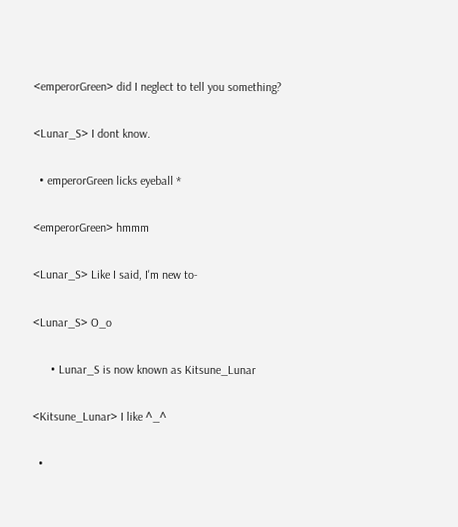<emperorGreen> did I neglect to tell you something?

<Lunar_S> I dont know.

  • emperorGreen licks eyeball *

<emperorGreen> hmmm

<Lunar_S> Like I said, I'm new to-

<Lunar_S> O_o

      • Lunar_S is now known as Kitsune_Lunar

<Kitsune_Lunar> I like ^_^

  •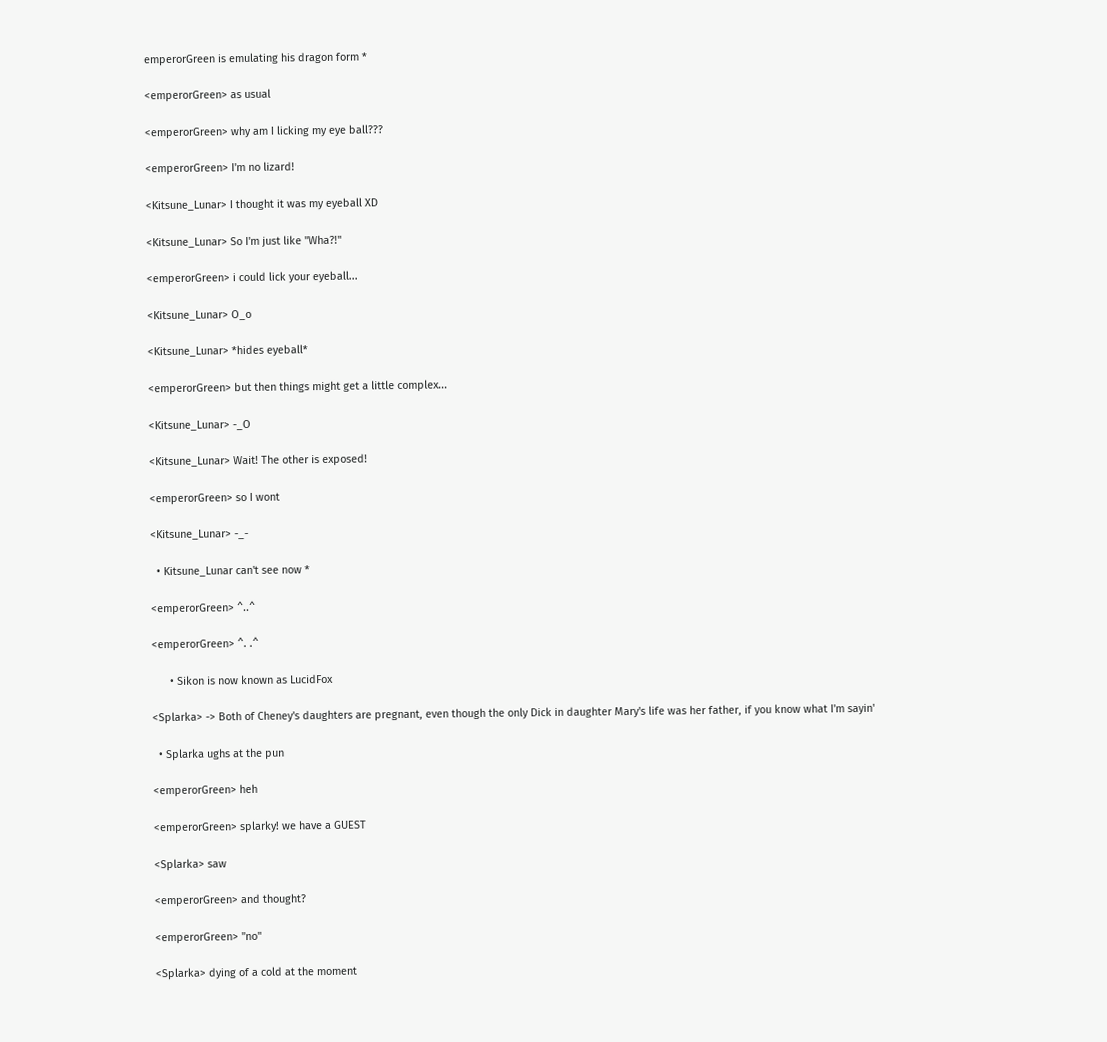emperorGreen is emulating his dragon form *

<emperorGreen> as usual

<emperorGreen> why am I licking my eye ball???

<emperorGreen> I'm no lizard!

<Kitsune_Lunar> I thought it was my eyeball XD

<Kitsune_Lunar> So I'm just like "Wha?!"

<emperorGreen> i could lick your eyeball...

<Kitsune_Lunar> O_o

<Kitsune_Lunar> *hides eyeball*

<emperorGreen> but then things might get a little complex...

<Kitsune_Lunar> -_O

<Kitsune_Lunar> Wait! The other is exposed!

<emperorGreen> so I wont

<Kitsune_Lunar> -_-

  • Kitsune_Lunar can't see now *

<emperorGreen> ^..^

<emperorGreen> ^. .^

      • Sikon is now known as LucidFox

<Splarka> -> Both of Cheney's daughters are pregnant, even though the only Dick in daughter Mary's life was her father, if you know what I'm sayin'

  • Splarka ughs at the pun

<emperorGreen> heh

<emperorGreen> splarky! we have a GUEST

<Splarka> saw

<emperorGreen> and thought?

<emperorGreen> "no"

<Splarka> dying of a cold at the moment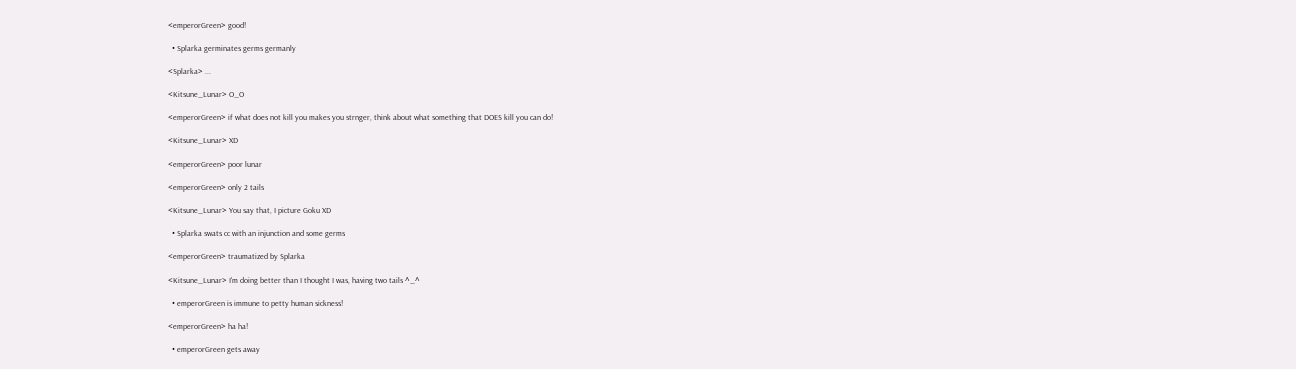<emperorGreen> good!

  • Splarka germinates germs germanly

<Splarka> ...

<Kitsune_Lunar> O_O

<emperorGreen> if what does not kill you makes you strnger, think about what something that DOES kill you can do!

<Kitsune_Lunar> XD

<emperorGreen> poor lunar

<emperorGreen> only 2 tails

<Kitsune_Lunar> You say that, I picture Goku XD

  • Splarka swats cc with an injunction and some germs

<emperorGreen> traumatized by Splarka

<Kitsune_Lunar> I'm doing better than I thought I was, having two tails ^_^

  • emperorGreen is immune to petty human sickness!

<emperorGreen> ha ha!

  • emperorGreen gets away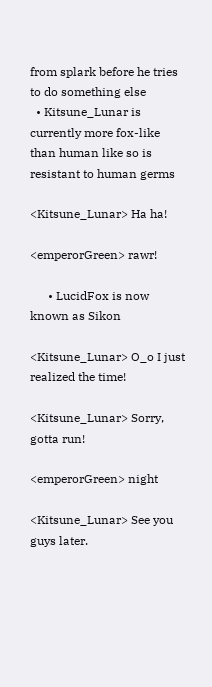from splark before he tries to do something else
  • Kitsune_Lunar is currently more fox-like than human like so is resistant to human germs

<Kitsune_Lunar> Ha ha!

<emperorGreen> rawr!

      • LucidFox is now known as Sikon

<Kitsune_Lunar> O_o I just realized the time!

<Kitsune_Lunar> Sorry, gotta run!

<emperorGreen> night

<Kitsune_Lunar> See you guys later.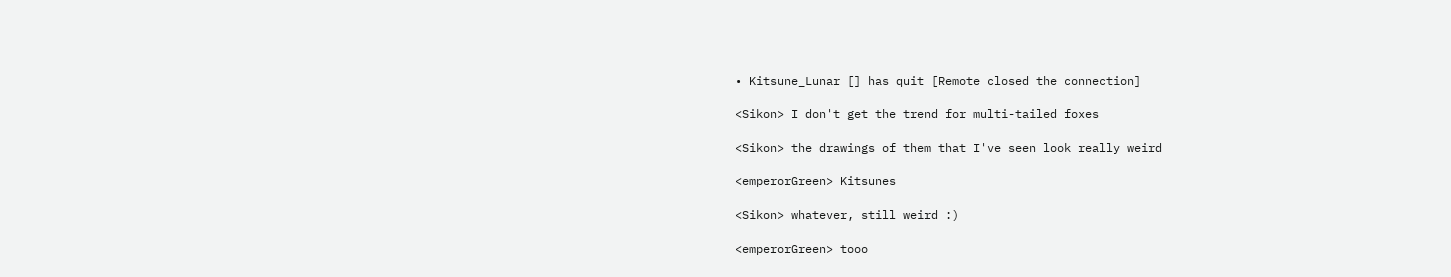• Kitsune_Lunar [] has quit [Remote closed the connection]

<Sikon> I don't get the trend for multi-tailed foxes

<Sikon> the drawings of them that I've seen look really weird

<emperorGreen> Kitsunes

<Sikon> whatever, still weird :)

<emperorGreen> tooo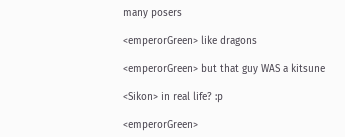many posers

<emperorGreen> like dragons

<emperorGreen> but that guy WAS a kitsune

<Sikon> in real life? :p

<emperorGreen>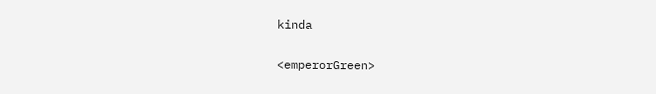kinda

<emperorGreen>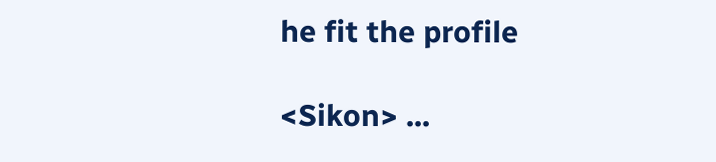he fit the profile

<Sikon> ...